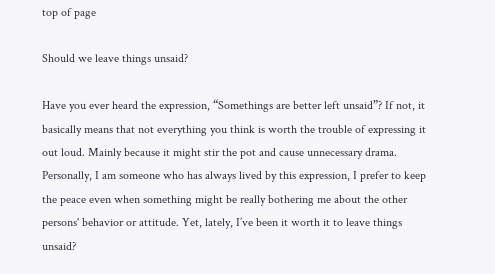top of page

Should we leave things unsaid?

Have you ever heard the expression, “Somethings are better left unsaid”? If not, it basically means that not everything you think is worth the trouble of expressing it out loud. Mainly because it might stir the pot and cause unnecessary drama. Personally, I am someone who has always lived by this expression, I prefer to keep the peace even when something might be really bothering me about the other persons' behavior or attitude. Yet, lately, I’ve been it worth it to leave things unsaid?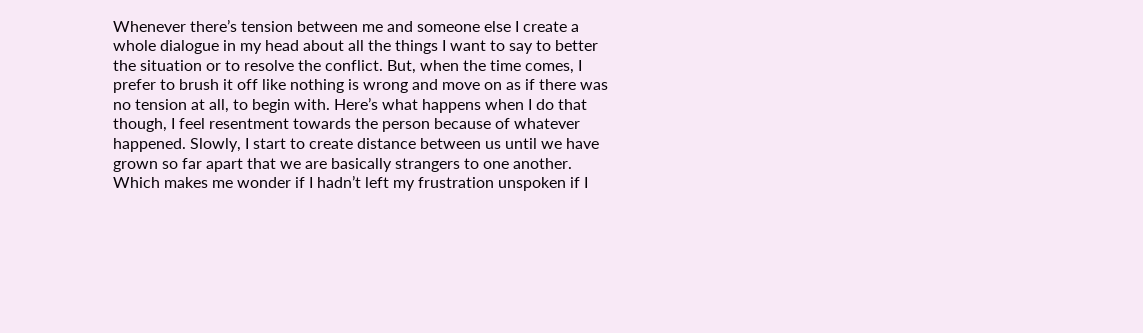Whenever there’s tension between me and someone else I create a whole dialogue in my head about all the things I want to say to better the situation or to resolve the conflict. But, when the time comes, I prefer to brush it off like nothing is wrong and move on as if there was no tension at all, to begin with. Here’s what happens when I do that though, I feel resentment towards the person because of whatever happened. Slowly, I start to create distance between us until we have grown so far apart that we are basically strangers to one another. Which makes me wonder if I hadn’t left my frustration unspoken if I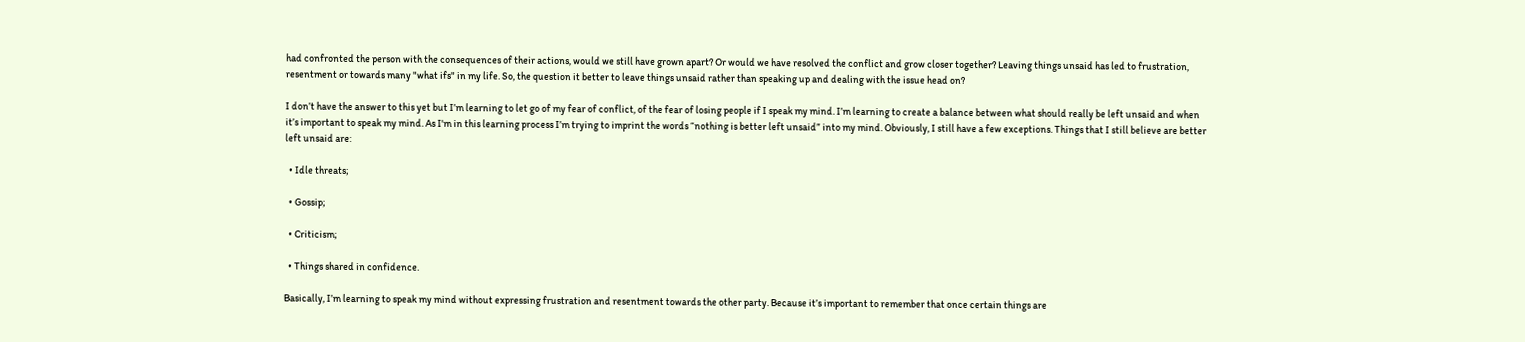had confronted the person with the consequences of their actions, would we still have grown apart? Or would we have resolved the conflict and grow closer together? Leaving things unsaid has led to frustration, resentment or towards many "what ifs" in my life. So, the question it better to leave things unsaid rather than speaking up and dealing with the issue head on?

I don’t have the answer to this yet but I’m learning to let go of my fear of conflict, of the fear of losing people if I speak my mind. I’m learning to create a balance between what should really be left unsaid and when it’s important to speak my mind. As I'm in this learning process I’m trying to imprint the words “nothing is better left unsaid” into my mind. Obviously, I still have a few exceptions. Things that I still believe are better left unsaid are:

  • Idle threats;

  • Gossip;

  • Criticism;

  • Things shared in confidence.

Basically, I’m learning to speak my mind without expressing frustration and resentment towards the other party. Because it’s important to remember that once certain things are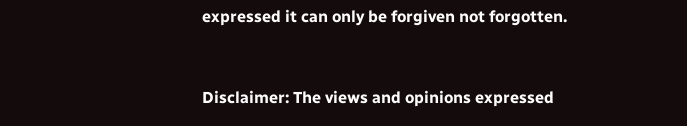expressed it can only be forgiven not forgotten.


Disclaimer: The views and opinions expressed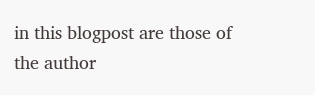in this blogpost are those of the author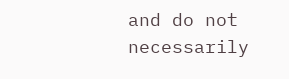and do not necessarily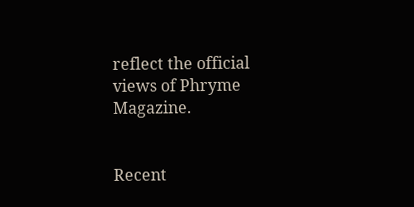reflect the official views of Phryme Magazine.


Recent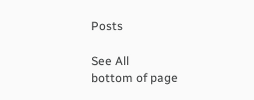Posts

See All
bottom of page